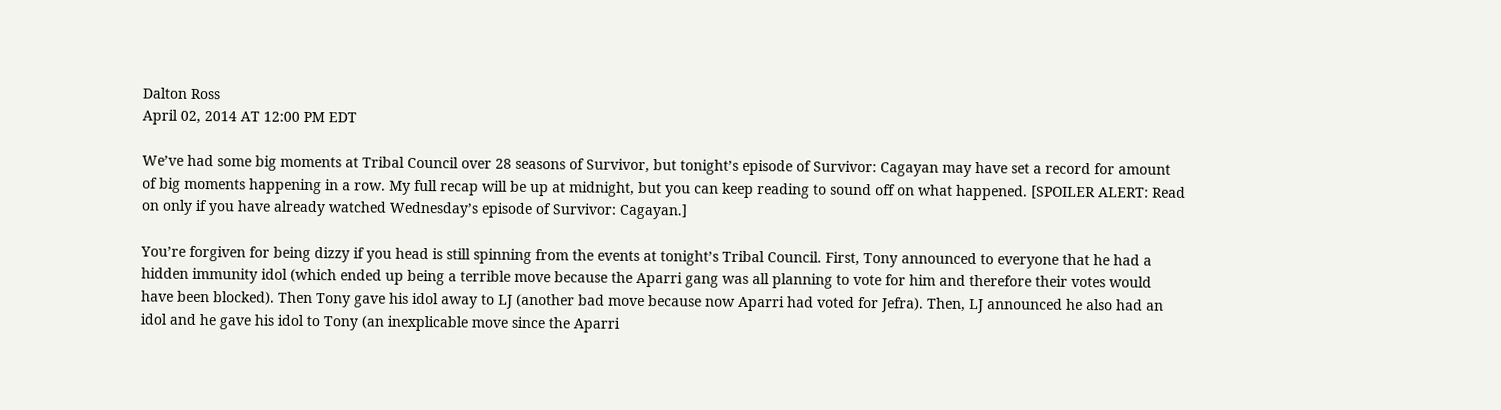Dalton Ross
April 02, 2014 AT 12:00 PM EDT

We’ve had some big moments at Tribal Council over 28 seasons of Survivor, but tonight’s episode of Survivor: Cagayan may have set a record for amount of big moments happening in a row. My full recap will be up at midnight, but you can keep reading to sound off on what happened. [SPOILER ALERT: Read on only if you have already watched Wednesday’s episode of Survivor: Cagayan.]

You’re forgiven for being dizzy if you head is still spinning from the events at tonight’s Tribal Council. First, Tony announced to everyone that he had a hidden immunity idol (which ended up being a terrible move because the Aparri gang was all planning to vote for him and therefore their votes would have been blocked). Then Tony gave his idol away to LJ (another bad move because now Aparri had voted for Jefra). Then, LJ announced he also had an idol and he gave his idol to Tony (an inexplicable move since the Aparri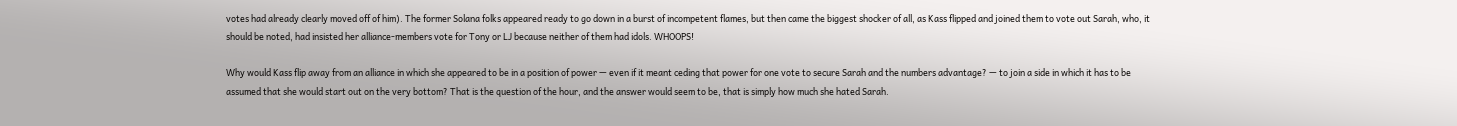votes had already clearly moved off of him). The former Solana folks appeared ready to go down in a burst of incompetent flames, but then came the biggest shocker of all, as Kass flipped and joined them to vote out Sarah, who, it should be noted, had insisted her alliance-members vote for Tony or LJ because neither of them had idols. WHOOPS!

Why would Kass flip away from an alliance in which she appeared to be in a position of power — even if it meant ceding that power for one vote to secure Sarah and the numbers advantage? — to join a side in which it has to be assumed that she would start out on the very bottom? That is the question of the hour, and the answer would seem to be, that is simply how much she hated Sarah.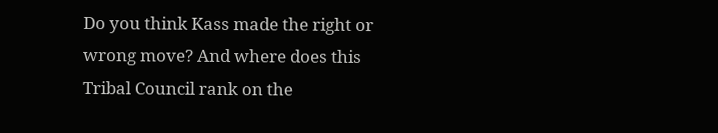Do you think Kass made the right or wrong move? And where does this Tribal Council rank on the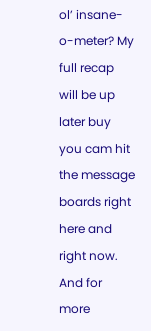ol’ insane-o-meter? My full recap will be up later buy you cam hit the message boards right here and right now. And for more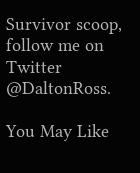Survivor scoop, follow me on Twitter @DaltonRoss.

You May Like